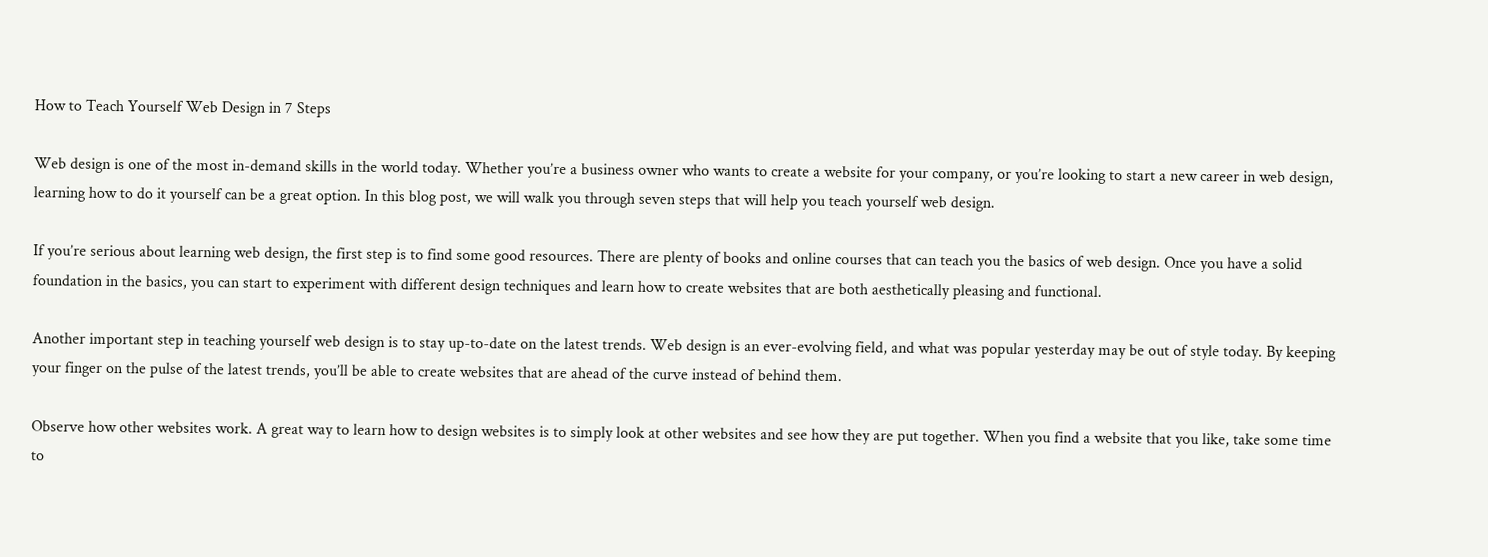How to Teach Yourself Web Design in 7 Steps

Web design is one of the most in-demand skills in the world today. Whether you’re a business owner who wants to create a website for your company, or you’re looking to start a new career in web design, learning how to do it yourself can be a great option. In this blog post, we will walk you through seven steps that will help you teach yourself web design.

If you’re serious about learning web design, the first step is to find some good resources. There are plenty of books and online courses that can teach you the basics of web design. Once you have a solid foundation in the basics, you can start to experiment with different design techniques and learn how to create websites that are both aesthetically pleasing and functional.

Another important step in teaching yourself web design is to stay up-to-date on the latest trends. Web design is an ever-evolving field, and what was popular yesterday may be out of style today. By keeping your finger on the pulse of the latest trends, you’ll be able to create websites that are ahead of the curve instead of behind them.

Observe how other websites work. A great way to learn how to design websites is to simply look at other websites and see how they are put together. When you find a website that you like, take some time to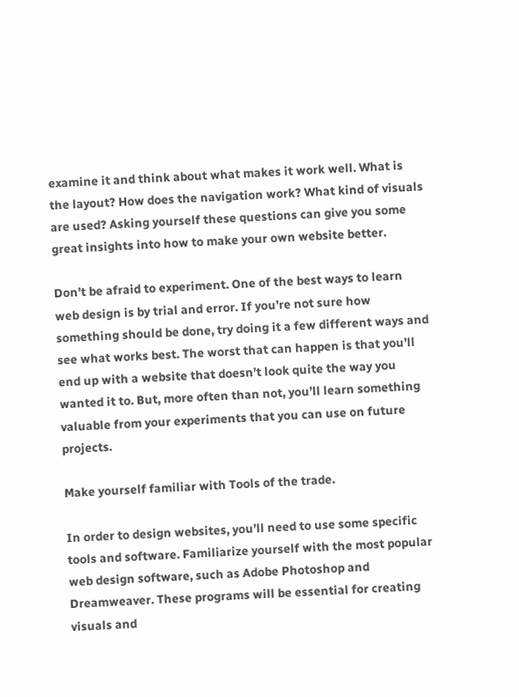examine it and think about what makes it work well. What is the layout? How does the navigation work? What kind of visuals are used? Asking yourself these questions can give you some great insights into how to make your own website better.

Don’t be afraid to experiment. One of the best ways to learn web design is by trial and error. If you’re not sure how something should be done, try doing it a few different ways and see what works best. The worst that can happen is that you’ll end up with a website that doesn’t look quite the way you wanted it to. But, more often than not, you’ll learn something valuable from your experiments that you can use on future projects.

Make yourself familiar with Tools of the trade.

In order to design websites, you’ll need to use some specific tools and software. Familiarize yourself with the most popular web design software, such as Adobe Photoshop and Dreamweaver. These programs will be essential for creating visuals and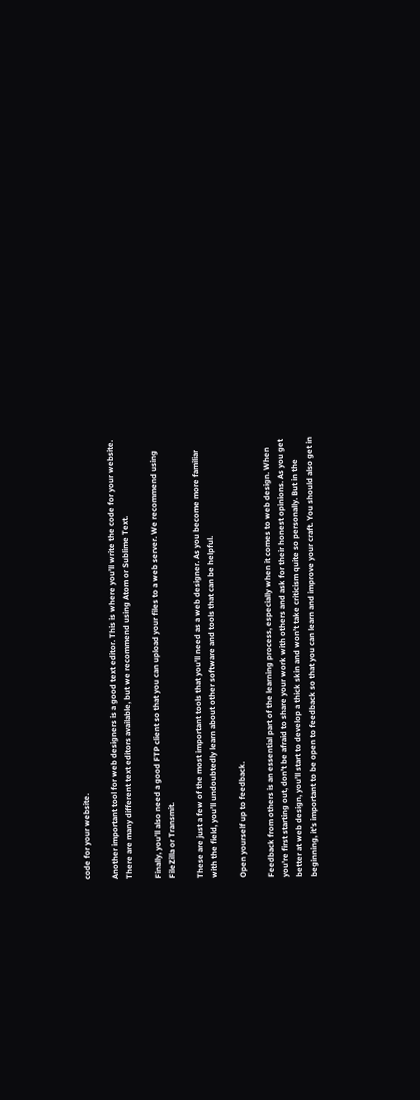code for your website.

Another important tool for web designers is a good text editor. This is where you’ll write the code for your website. There are many different text editors available, but we recommend using Atom or Sublime Text.

Finally, you’ll also need a good FTP client so that you can upload your files to a web server. We recommend using FileZilla or Transmit.

These are just a few of the most important tools that you’ll need as a web designer. As you become more familiar with the field, you’ll undoubtedly learn about other software and tools that can be helpful.

Open yourself up to feedback.

Feedback from others is an essential part of the learning process, especially when it comes to web design. When you’re first starting out, don’t be afraid to share your work with others and ask for their honest opinions. As you get better at web design, you’ll start to develop a thick skin and won’t take criticism quite so personally. But in the beginning, it’s important to be open to feedback so that you can learn and improve your craft. You should also get in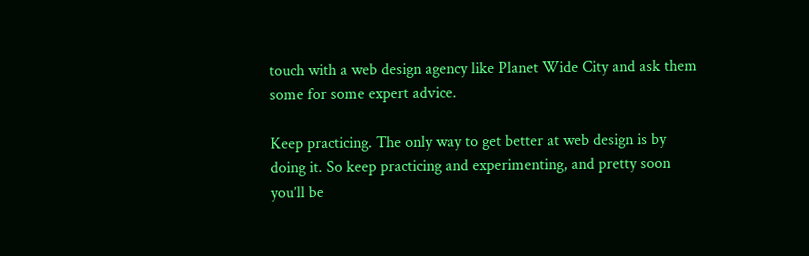touch with a web design agency like Planet Wide City and ask them some for some expert advice.

Keep practicing. The only way to get better at web design is by doing it. So keep practicing and experimenting, and pretty soon you’ll be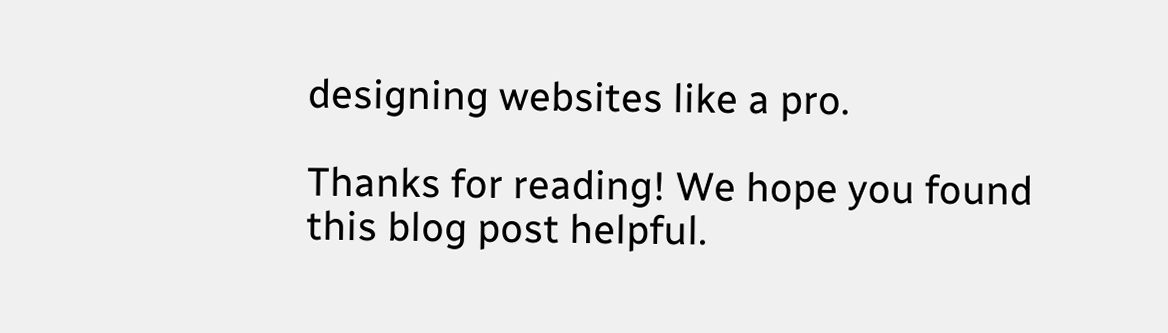designing websites like a pro.

Thanks for reading! We hope you found this blog post helpful.